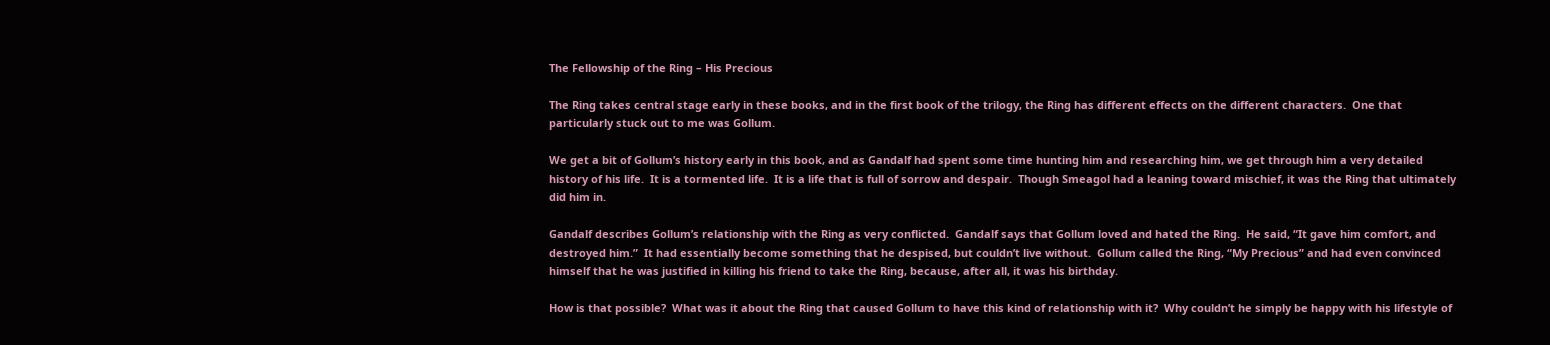The Fellowship of the Ring – His Precious

The Ring takes central stage early in these books, and in the first book of the trilogy, the Ring has different effects on the different characters.  One that particularly stuck out to me was Gollum.

We get a bit of Gollum’s history early in this book, and as Gandalf had spent some time hunting him and researching him, we get through him a very detailed history of his life.  It is a tormented life.  It is a life that is full of sorrow and despair.  Though Smeagol had a leaning toward mischief, it was the Ring that ultimately did him in.

Gandalf describes Gollum’s relationship with the Ring as very conflicted.  Gandalf says that Gollum loved and hated the Ring.  He said, “It gave him comfort, and destroyed him.”  It had essentially become something that he despised, but couldn’t live without.  Gollum called the Ring, “My Precious” and had even convinced himself that he was justified in killing his friend to take the Ring, because, after all, it was his birthday.

How is that possible?  What was it about the Ring that caused Gollum to have this kind of relationship with it?  Why couldn’t he simply be happy with his lifestyle of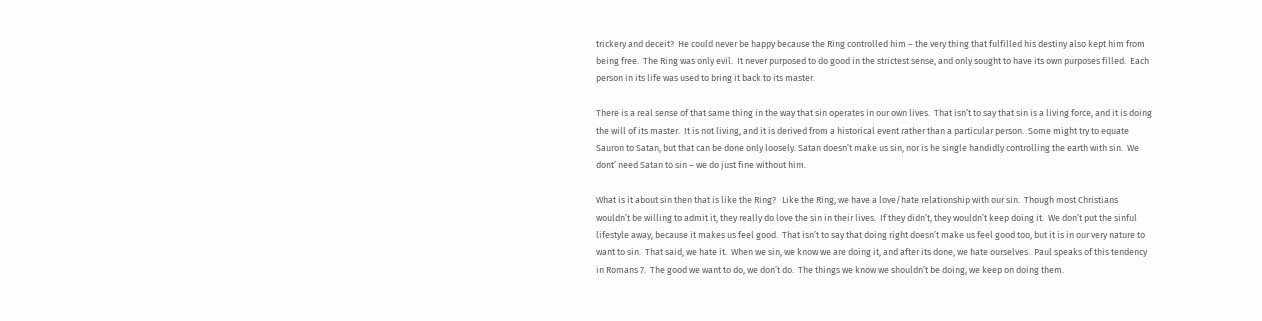trickery and deceit?  He could never be happy because the Ring controlled him – the very thing that fulfilled his destiny also kept him from being free.  The Ring was only evil.  It never purposed to do good in the strictest sense, and only sought to have its own purposes filled.  Each person in its life was used to bring it back to its master.

There is a real sense of that same thing in the way that sin operates in our own lives.  That isn’t to say that sin is a living force, and it is doing the will of its master.  It is not living, and it is derived from a historical event rather than a particular person.  Some might try to equate Sauron to Satan, but that can be done only loosely. Satan doesn’t make us sin, nor is he single handidly controlling the earth with sin.  We dont’ need Satan to sin – we do just fine without him.

What is it about sin then that is like the Ring?   Like the Ring, we have a love/hate relationship with our sin.  Though most Christians wouldn’t be willing to admit it, they really do love the sin in their lives.  If they didn’t, they wouldn’t keep doing it.  We don’t put the sinful lifestyle away, because it makes us feel good.  That isn’t to say that doing right doesn’t make us feel good too, but it is in our very nature to want to sin.  That said, we hate it.  When we sin, we know we are doing it, and after its done, we hate ourselves.  Paul speaks of this tendency in Romans 7.  The good we want to do, we don’t do.  The things we know we shouldn’t be doing, we keep on doing them.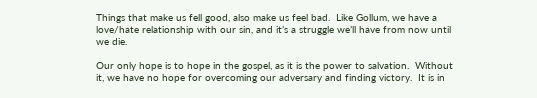Things that make us fell good, also make us feel bad.  Like Gollum, we have a love/hate relationship with our sin, and it’s a struggle we’ll have from now until we die.

Our only hope is to hope in the gospel, as it is the power to salvation.  Without it, we have no hope for overcoming our adversary and finding victory.  It is in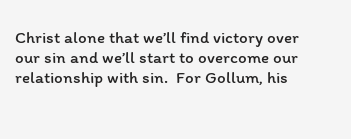Christ alone that we’ll find victory over our sin and we’ll start to overcome our relationship with sin.  For Gollum, his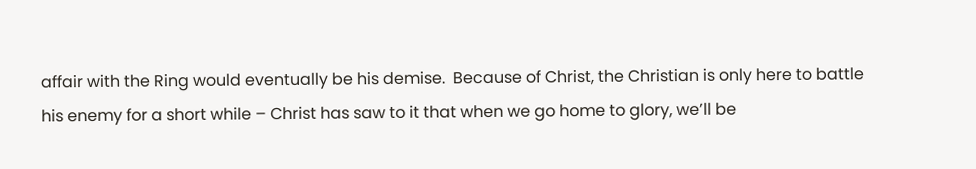affair with the Ring would eventually be his demise.  Because of Christ, the Christian is only here to battle his enemy for a short while – Christ has saw to it that when we go home to glory, we’ll be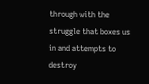through with the struggle that boxes us in and attempts to destroy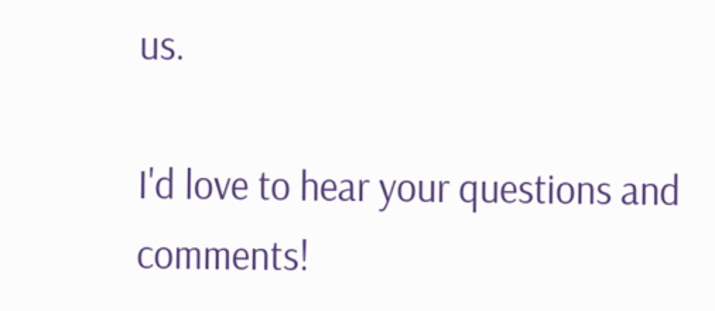us.

I'd love to hear your questions and comments!